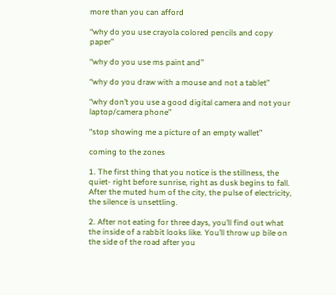more than you can afford

“why do you use crayola colored pencils and copy paper”

“why do you use ms paint and”

“why do you draw with a mouse and not a tablet”

“why don’t you use a good digital camera and not your laptop/camera phone”

“stop showing me a picture of an empty wallet”

coming to the zones

1. The first thing that you notice is the stillness, the quiet- right before sunrise, right as dusk begins to fall. After the muted hum of the city, the pulse of electricity, the silence is unsettling.

2. After not eating for three days, you’ll find out what the inside of a rabbit looks like. You’ll throw up bile on the side of the road after you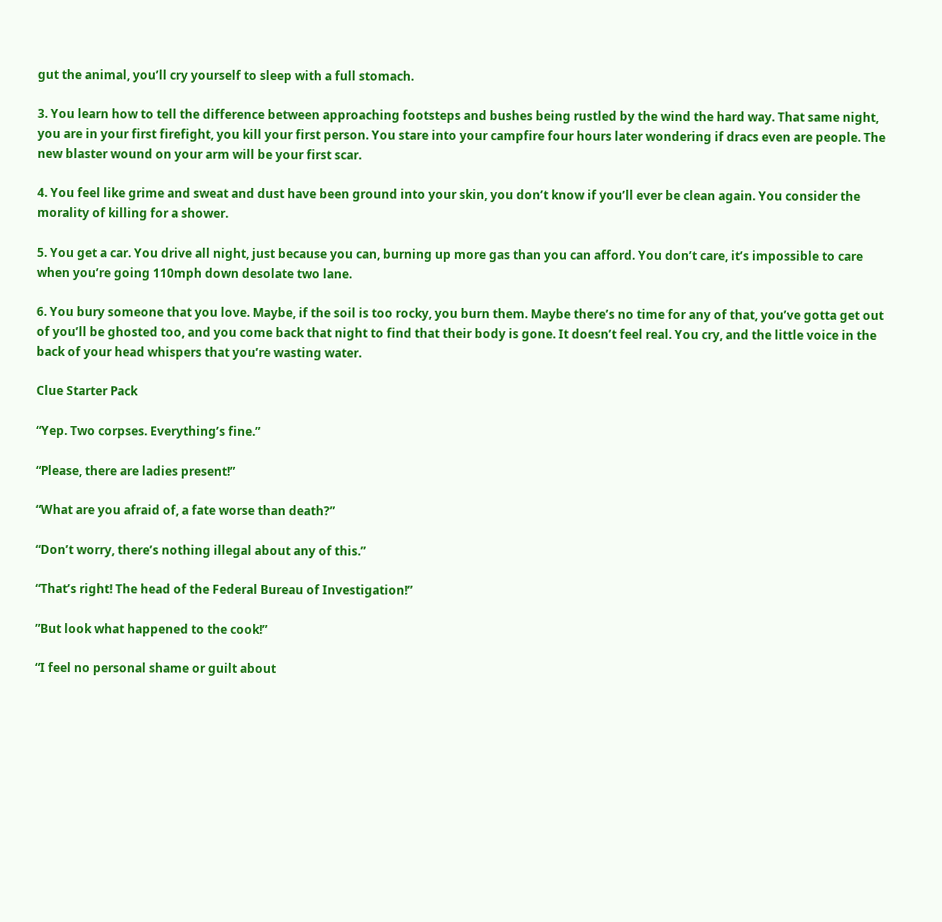gut the animal, you’ll cry yourself to sleep with a full stomach.

3. You learn how to tell the difference between approaching footsteps and bushes being rustled by the wind the hard way. That same night, you are in your first firefight, you kill your first person. You stare into your campfire four hours later wondering if dracs even are people. The new blaster wound on your arm will be your first scar.

4. You feel like grime and sweat and dust have been ground into your skin, you don’t know if you’ll ever be clean again. You consider the morality of killing for a shower.

5. You get a car. You drive all night, just because you can, burning up more gas than you can afford. You don’t care, it’s impossible to care when you’re going 110mph down desolate two lane.

6. You bury someone that you love. Maybe, if the soil is too rocky, you burn them. Maybe there’s no time for any of that, you’ve gotta get out of you’ll be ghosted too, and you come back that night to find that their body is gone. It doesn’t feel real. You cry, and the little voice in the back of your head whispers that you’re wasting water.

Clue Starter Pack

“Yep. Two corpses. Everything’s fine.”

“Please, there are ladies present!”

“What are you afraid of, a fate worse than death?”

“Don’t worry, there’s nothing illegal about any of this.”

“That’s right! The head of the Federal Bureau of Investigation!”

”But look what happened to the cook!”

“I feel no personal shame or guilt about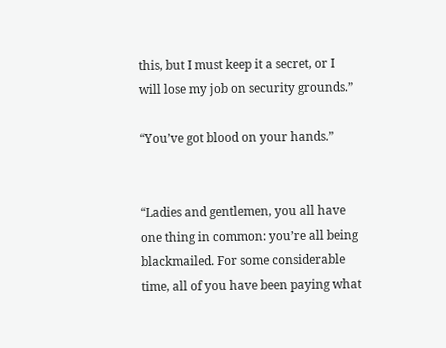this, but I must keep it a secret, or I will lose my job on security grounds.”

“You’ve got blood on your hands.”


“Ladies and gentlemen, you all have one thing in common: you’re all being blackmailed. For some considerable time, all of you have been paying what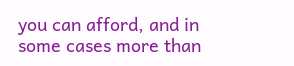you can afford, and in some cases more than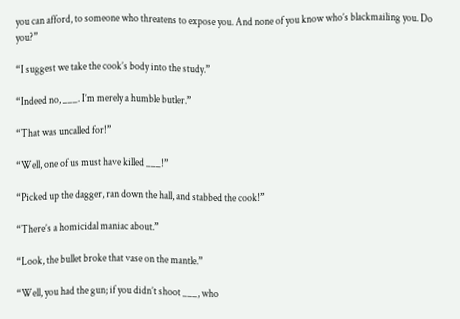you can afford, to someone who threatens to expose you. And none of you know who’s blackmailing you. Do you?”

“I suggest we take the cook’s body into the study.”

“Indeed no, ___. I’m merely a humble butler.”

“That was uncalled for!”

“Well, one of us must have killed ___!”

“Picked up the dagger, ran down the hall, and stabbed the cook!”

“There’s a homicidal maniac about.”

“Look, the bullet broke that vase on the mantle.”

“Well, you had the gun; if you didn’t shoot ___, who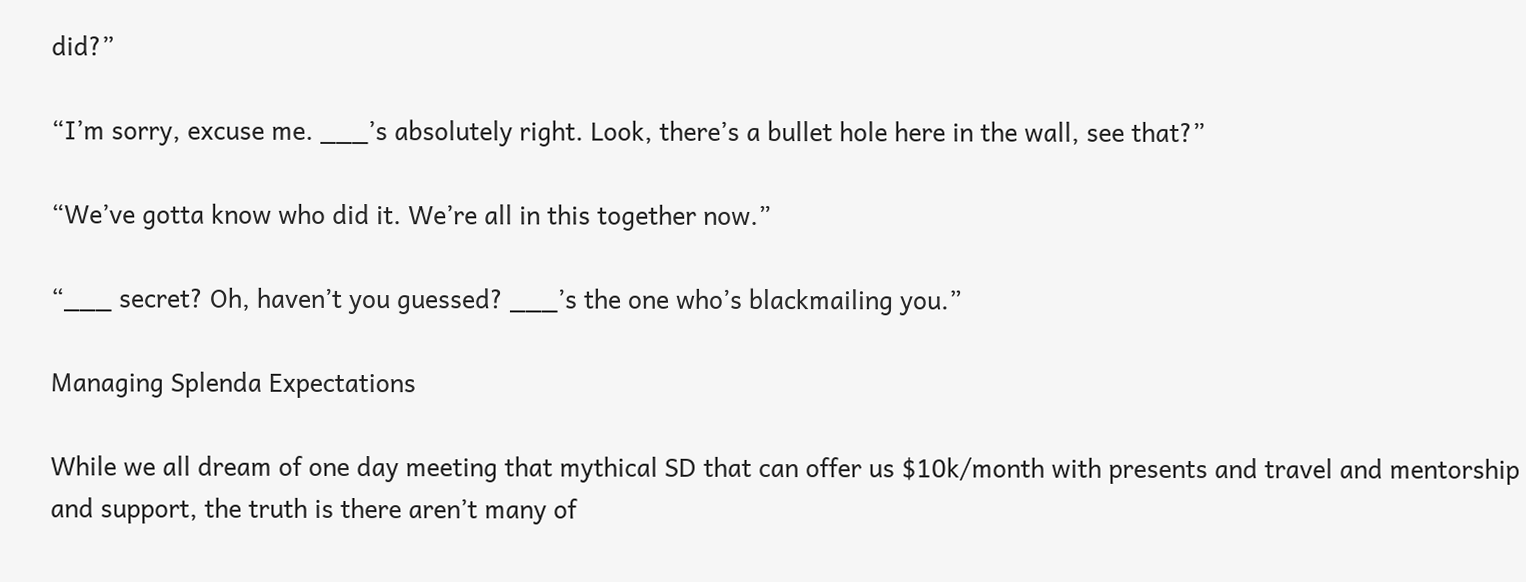did?”

“I’m sorry, excuse me. ___’s absolutely right. Look, there’s a bullet hole here in the wall, see that?”

“We’ve gotta know who did it. We’re all in this together now.”

“___ secret? Oh, haven’t you guessed? ___’s the one who’s blackmailing you.”

Managing Splenda Expectations

While we all dream of one day meeting that mythical SD that can offer us $10k/month with presents and travel and mentorship and support, the truth is there aren’t many of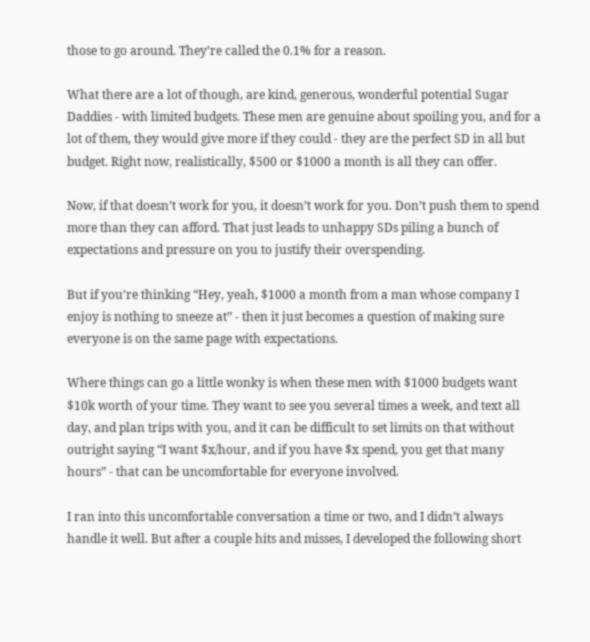those to go around. They’re called the 0.1% for a reason.

What there are a lot of though, are kind, generous, wonderful potential Sugar Daddies - with limited budgets. These men are genuine about spoiling you, and for a lot of them, they would give more if they could - they are the perfect SD in all but budget. Right now, realistically, $500 or $1000 a month is all they can offer.

Now, if that doesn’t work for you, it doesn’t work for you. Don’t push them to spend more than they can afford. That just leads to unhappy SDs piling a bunch of expectations and pressure on you to justify their overspending.

But if you’re thinking “Hey, yeah, $1000 a month from a man whose company I enjoy is nothing to sneeze at” - then it just becomes a question of making sure everyone is on the same page with expectations.

Where things can go a little wonky is when these men with $1000 budgets want $10k worth of your time. They want to see you several times a week, and text all day, and plan trips with you, and it can be difficult to set limits on that without outright saying “I want $x/hour, and if you have $x spend, you get that many hours” - that can be uncomfortable for everyone involved.

I ran into this uncomfortable conversation a time or two, and I didn’t always handle it well. But after a couple hits and misses, I developed the following short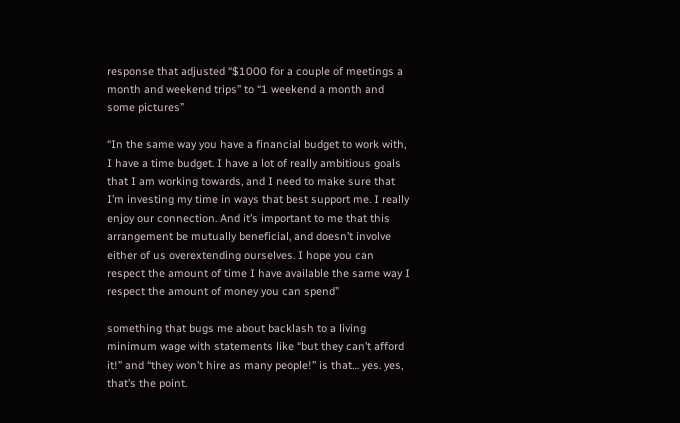response that adjusted “$1000 for a couple of meetings a month and weekend trips” to “1 weekend a month and some pictures”

“In the same way you have a financial budget to work with, I have a time budget. I have a lot of really ambitious goals that I am working towards, and I need to make sure that I’m investing my time in ways that best support me. I really enjoy our connection. And it’s important to me that this arrangement be mutually beneficial, and doesn’t involve either of us overextending ourselves. I hope you can respect the amount of time I have available the same way I respect the amount of money you can spend”

something that bugs me about backlash to a living minimum wage with statements like “but they can’t afford it!” and “they won’t hire as many people!” is that… yes. yes, that’s the point.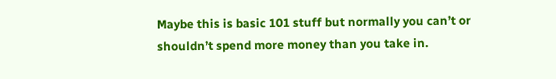Maybe this is basic 101 stuff but normally you can’t or shouldn’t spend more money than you take in.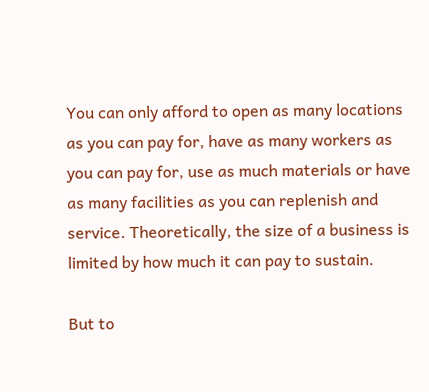You can only afford to open as many locations as you can pay for, have as many workers as you can pay for, use as much materials or have as many facilities as you can replenish and service. Theoretically, the size of a business is limited by how much it can pay to sustain.

But to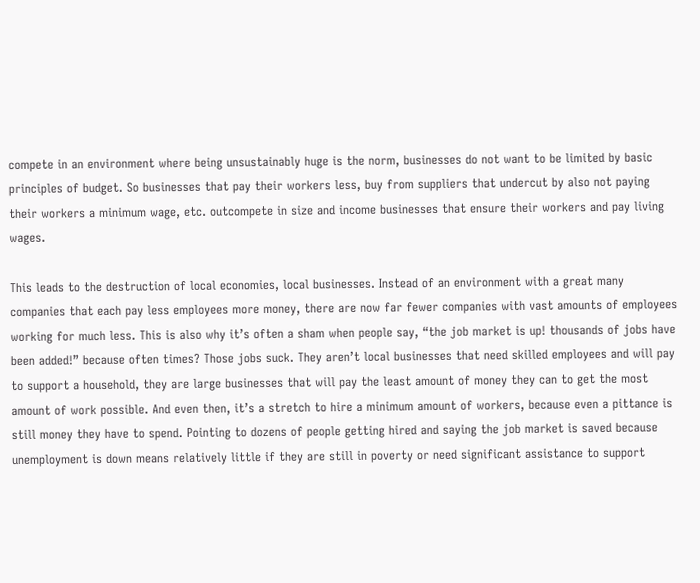compete in an environment where being unsustainably huge is the norm, businesses do not want to be limited by basic principles of budget. So businesses that pay their workers less, buy from suppliers that undercut by also not paying their workers a minimum wage, etc. outcompete in size and income businesses that ensure their workers and pay living wages.

This leads to the destruction of local economies, local businesses. Instead of an environment with a great many companies that each pay less employees more money, there are now far fewer companies with vast amounts of employees working for much less. This is also why it’s often a sham when people say, “the job market is up! thousands of jobs have been added!” because often times? Those jobs suck. They aren’t local businesses that need skilled employees and will pay to support a household, they are large businesses that will pay the least amount of money they can to get the most amount of work possible. And even then, it’s a stretch to hire a minimum amount of workers, because even a pittance is still money they have to spend. Pointing to dozens of people getting hired and saying the job market is saved because unemployment is down means relatively little if they are still in poverty or need significant assistance to support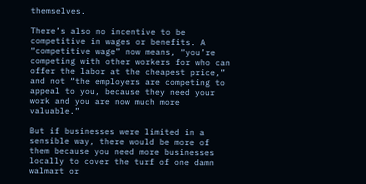themselves.

There’s also no incentive to be competitive in wages or benefits. A “competitive wage” now means, “you’re competing with other workers for who can offer the labor at the cheapest price,” and not “the employers are competing to appeal to you, because they need your work and you are now much more valuable.”

But if businesses were limited in a sensible way, there would be more of them because you need more businesses locally to cover the turf of one damn walmart or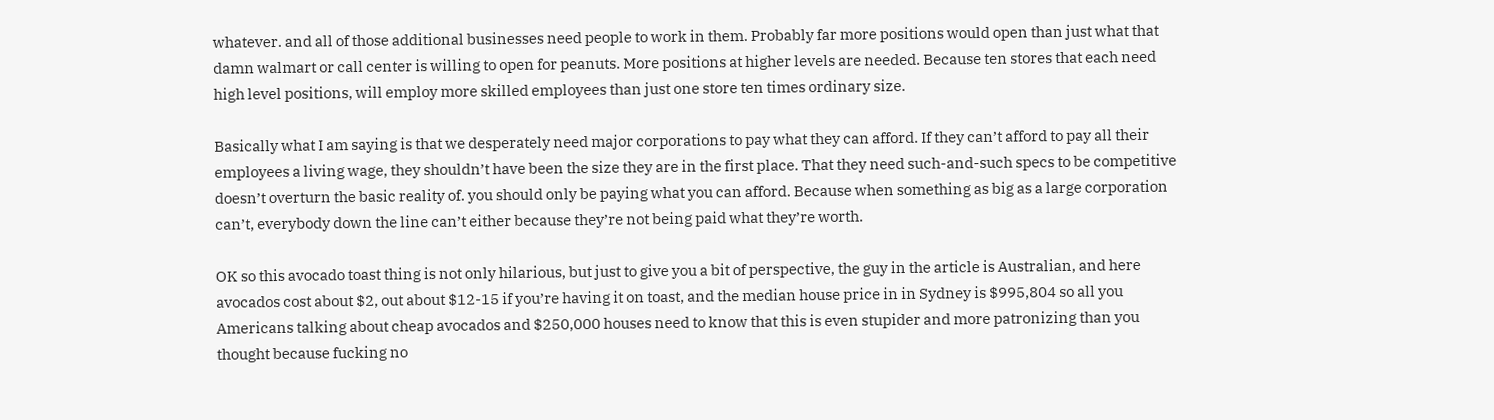whatever. and all of those additional businesses need people to work in them. Probably far more positions would open than just what that damn walmart or call center is willing to open for peanuts. More positions at higher levels are needed. Because ten stores that each need high level positions, will employ more skilled employees than just one store ten times ordinary size.

Basically what I am saying is that we desperately need major corporations to pay what they can afford. If they can’t afford to pay all their employees a living wage, they shouldn’t have been the size they are in the first place. That they need such-and-such specs to be competitive doesn’t overturn the basic reality of. you should only be paying what you can afford. Because when something as big as a large corporation can’t, everybody down the line can’t either because they’re not being paid what they’re worth.

OK so this avocado toast thing is not only hilarious, but just to give you a bit of perspective, the guy in the article is Australian, and here avocados cost about $2, out about $12-15 if you’re having it on toast, and the median house price in in Sydney is $995,804 so all you Americans talking about cheap avocados and $250,000 houses need to know that this is even stupider and more patronizing than you thought because fucking no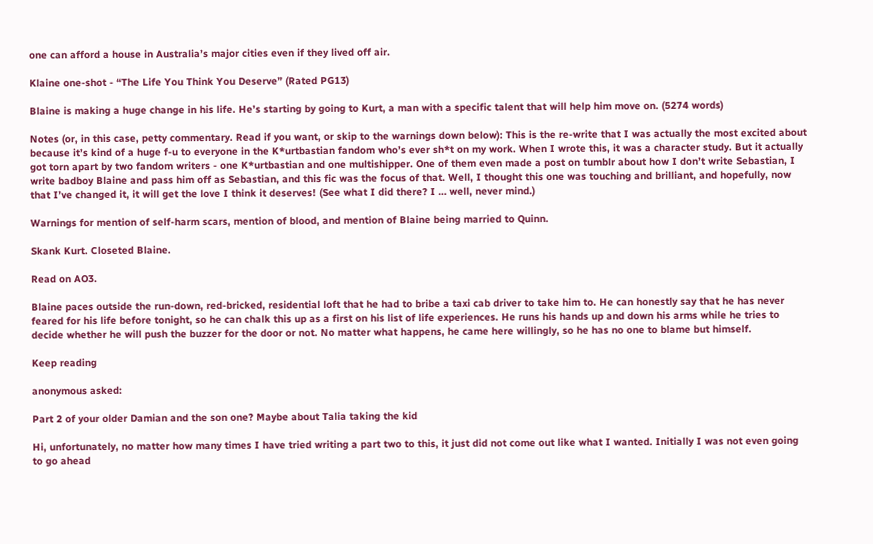one can afford a house in Australia’s major cities even if they lived off air.

Klaine one-shot - “The Life You Think You Deserve” (Rated PG13)

Blaine is making a huge change in his life. He’s starting by going to Kurt, a man with a specific talent that will help him move on. (5274 words)

Notes (or, in this case, petty commentary. Read if you want, or skip to the warnings down below): This is the re-write that I was actually the most excited about because it’s kind of a huge f-u to everyone in the K*urtbastian fandom who’s ever sh*t on my work. When I wrote this, it was a character study. But it actually got torn apart by two fandom writers - one K*urtbastian and one multishipper. One of them even made a post on tumblr about how I don’t write Sebastian, I write badboy Blaine and pass him off as Sebastian, and this fic was the focus of that. Well, I thought this one was touching and brilliant, and hopefully, now that I’ve changed it, it will get the love I think it deserves! (See what I did there? I … well, never mind.)

Warnings for mention of self-harm scars, mention of blood, and mention of Blaine being married to Quinn.

Skank Kurt. Closeted Blaine.

Read on AO3.

Blaine paces outside the run-down, red-bricked, residential loft that he had to bribe a taxi cab driver to take him to. He can honestly say that he has never feared for his life before tonight, so he can chalk this up as a first on his list of life experiences. He runs his hands up and down his arms while he tries to decide whether he will push the buzzer for the door or not. No matter what happens, he came here willingly, so he has no one to blame but himself.

Keep reading

anonymous asked:

Part 2 of your older Damian and the son one? Maybe about Talia taking the kid

Hi, unfortunately, no matter how many times I have tried writing a part two to this, it just did not come out like what I wanted. Initially I was not even going to go ahead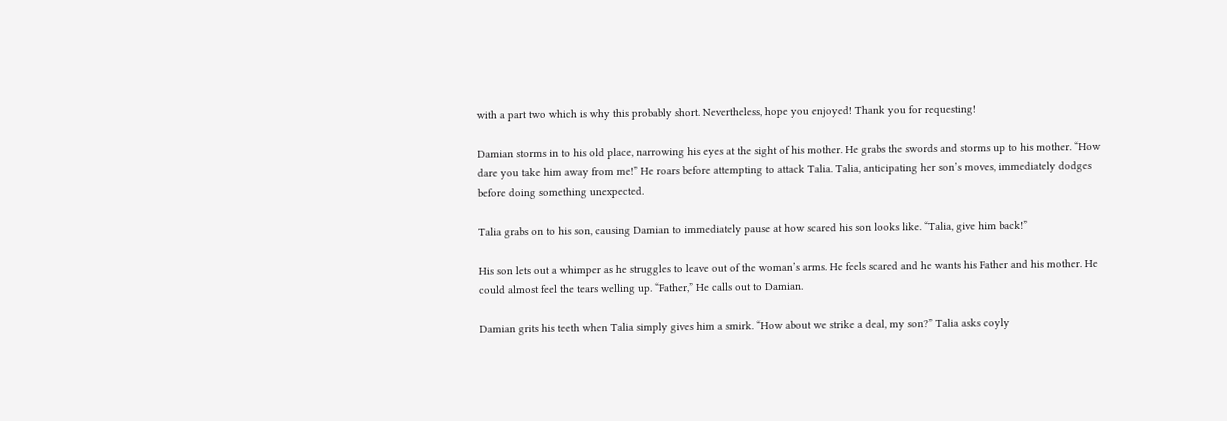with a part two which is why this probably short. Nevertheless, hope you enjoyed! Thank you for requesting!

Damian storms in to his old place, narrowing his eyes at the sight of his mother. He grabs the swords and storms up to his mother. “How dare you take him away from me!” He roars before attempting to attack Talia. Talia, anticipating her son’s moves, immediately dodges before doing something unexpected.

Talia grabs on to his son, causing Damian to immediately pause at how scared his son looks like. “Talia, give him back!”

His son lets out a whimper as he struggles to leave out of the woman’s arms. He feels scared and he wants his Father and his mother. He could almost feel the tears welling up. “Father,” He calls out to Damian.

Damian grits his teeth when Talia simply gives him a smirk. “How about we strike a deal, my son?” Talia asks coyly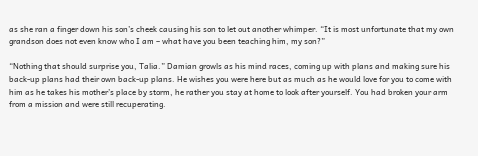as she ran a finger down his son’s cheek causing his son to let out another whimper. “It is most unfortunate that my own grandson does not even know who I am – what have you been teaching him, my son?”

“Nothing that should surprise you, Talia.” Damian growls as his mind races, coming up with plans and making sure his back-up plans had their own back-up plans. He wishes you were here but as much as he would love for you to come with him as he takes his mother’s place by storm, he rather you stay at home to look after yourself. You had broken your arm from a mission and were still recuperating.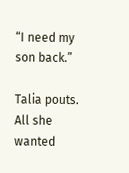“I need my son back.”

Talia pouts. All she wanted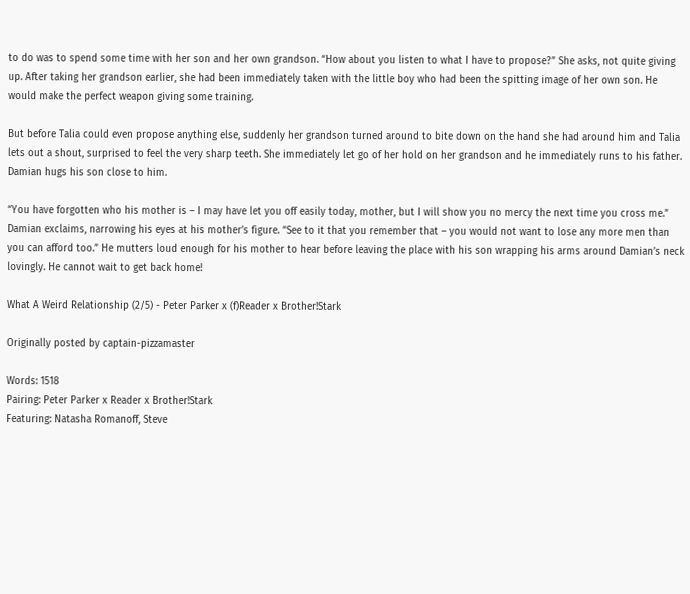to do was to spend some time with her son and her own grandson. “How about you listen to what I have to propose?” She asks, not quite giving up. After taking her grandson earlier, she had been immediately taken with the little boy who had been the spitting image of her own son. He would make the perfect weapon giving some training.

But before Talia could even propose anything else, suddenly her grandson turned around to bite down on the hand she had around him and Talia lets out a shout, surprised to feel the very sharp teeth. She immediately let go of her hold on her grandson and he immediately runs to his father. Damian hugs his son close to him.

“You have forgotten who his mother is – I may have let you off easily today, mother, but I will show you no mercy the next time you cross me.” Damian exclaims, narrowing his eyes at his mother’s figure. “See to it that you remember that – you would not want to lose any more men than you can afford too.” He mutters loud enough for his mother to hear before leaving the place with his son wrapping his arms around Damian’s neck lovingly. He cannot wait to get back home!

What A Weird Relationship (2/5) - Peter Parker x (f)Reader x Brother!Stark

Originally posted by captain-pizzamaster

Words: 1518
Pairing: Peter Parker x Reader x Brother!Stark
Featuring: Natasha Romanoff, Steve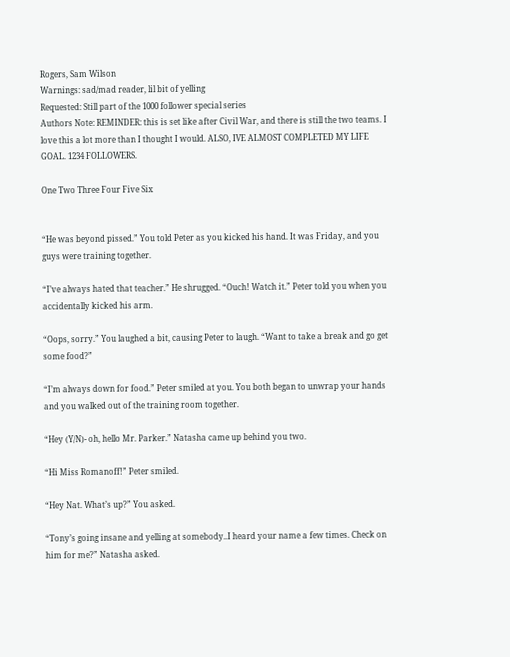Rogers, Sam Wilson
Warnings: sad/mad reader, lil bit of yelling
Requested: Still part of the 1000 follower special series
Authors Note: REMINDER: this is set like after Civil War, and there is still the two teams. I love this a lot more than I thought I would. ALSO, IVE ALMOST COMPLETED MY LIFE GOAL. 1234 FOLLOWERS.

One Two Three Four Five Six


“He was beyond pissed.” You told Peter as you kicked his hand. It was Friday, and you guys were training together.

“I’ve always hated that teacher.” He shrugged. “Ouch! Watch it.” Peter told you when you accidentally kicked his arm.

“Oops, sorry.” You laughed a bit, causing Peter to laugh. “Want to take a break and go get some food?”

“I’m always down for food.” Peter smiled at you. You both began to unwrap your hands and you walked out of the training room together.

“Hey (Y/N)- oh, hello Mr. Parker.” Natasha came up behind you two.

“Hi Miss Romanoff!” Peter smiled.

“Hey Nat. What’s up?” You asked.

“Tony’s going insane and yelling at somebody..I heard your name a few times. Check on him for me?” Natasha asked.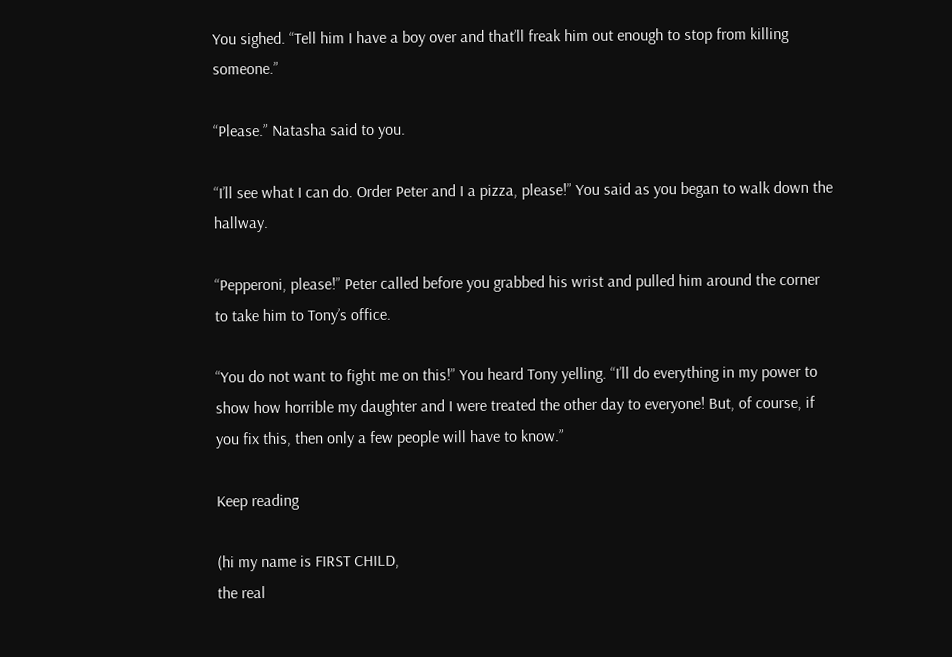You sighed. “Tell him I have a boy over and that’ll freak him out enough to stop from killing someone.”

“Please.” Natasha said to you.

“I’ll see what I can do. Order Peter and I a pizza, please!” You said as you began to walk down the hallway.

“Pepperoni, please!” Peter called before you grabbed his wrist and pulled him around the corner to take him to Tony’s office.

“You do not want to fight me on this!” You heard Tony yelling. “I’ll do everything in my power to show how horrible my daughter and I were treated the other day to everyone! But, of course, if you fix this, then only a few people will have to know.”

Keep reading

(hi my name is FIRST CHILD,
the real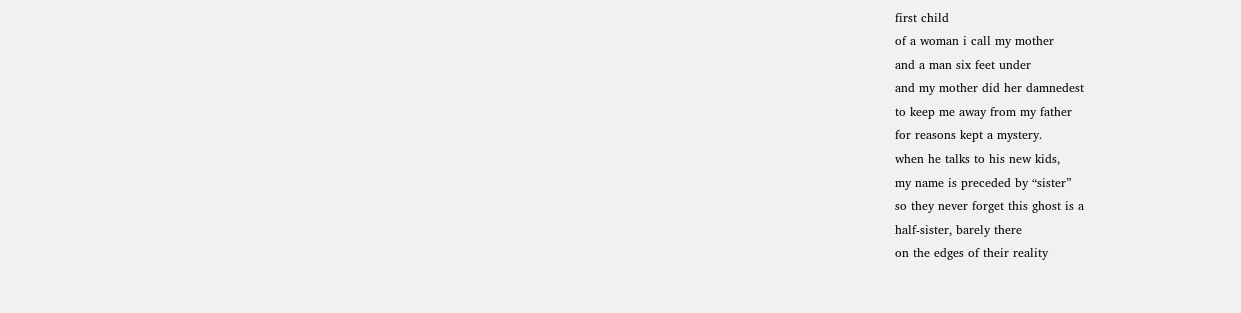first child
of a woman i call my mother
and a man six feet under
and my mother did her damnedest
to keep me away from my father
for reasons kept a mystery.
when he talks to his new kids,
my name is preceded by “sister”
so they never forget this ghost is a
half-sister, barely there
on the edges of their reality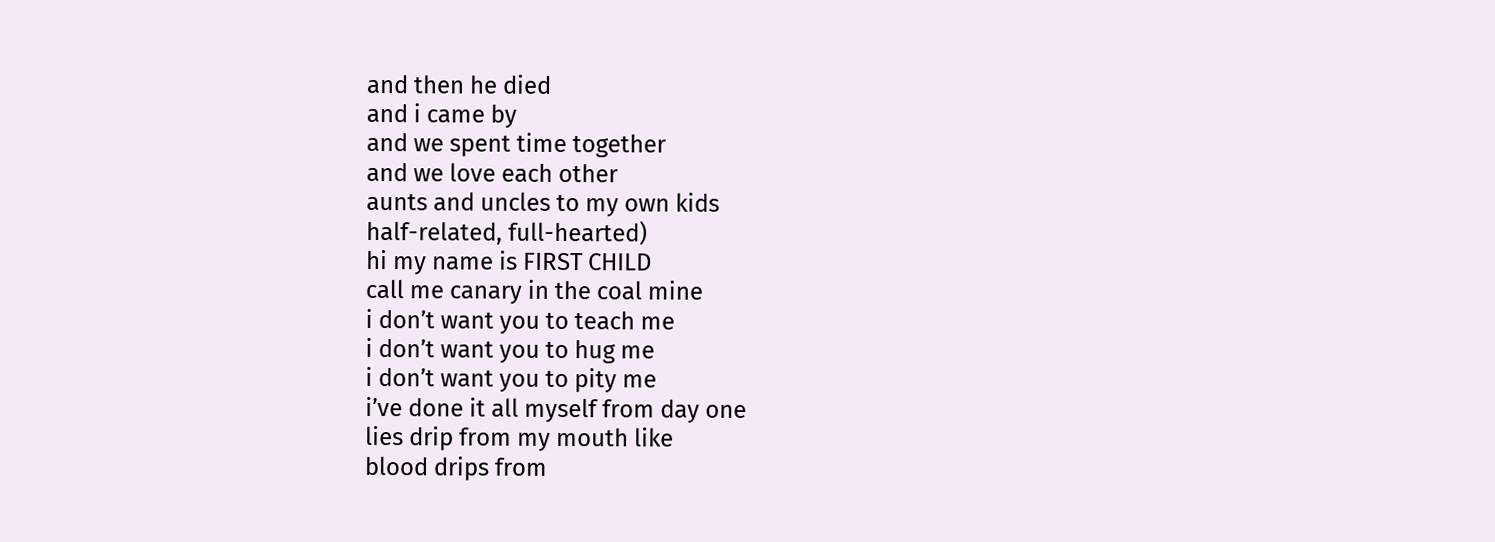and then he died
and i came by
and we spent time together
and we love each other
aunts and uncles to my own kids
half-related, full-hearted)
hi my name is FIRST CHILD
call me canary in the coal mine
i don’t want you to teach me
i don’t want you to hug me
i don’t want you to pity me
i’ve done it all myself from day one
lies drip from my mouth like
blood drips from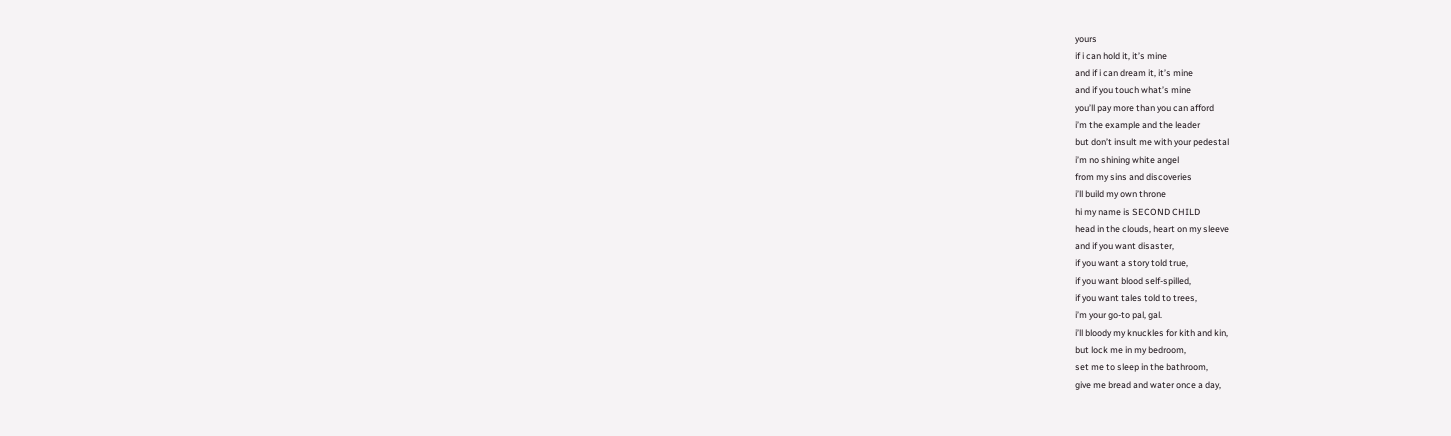yours
if i can hold it, it’s mine
and if i can dream it, it’s mine
and if you touch what’s mine
you’ll pay more than you can afford
i’m the example and the leader
but don’t insult me with your pedestal
i’m no shining white angel
from my sins and discoveries
i’ll build my own throne
hi my name is SECOND CHILD
head in the clouds, heart on my sleeve
and if you want disaster,
if you want a story told true,
if you want blood self-spilled,
if you want tales told to trees,
i’m your go-to pal, gal.
i’ll bloody my knuckles for kith and kin,
but lock me in my bedroom,
set me to sleep in the bathroom,
give me bread and water once a day,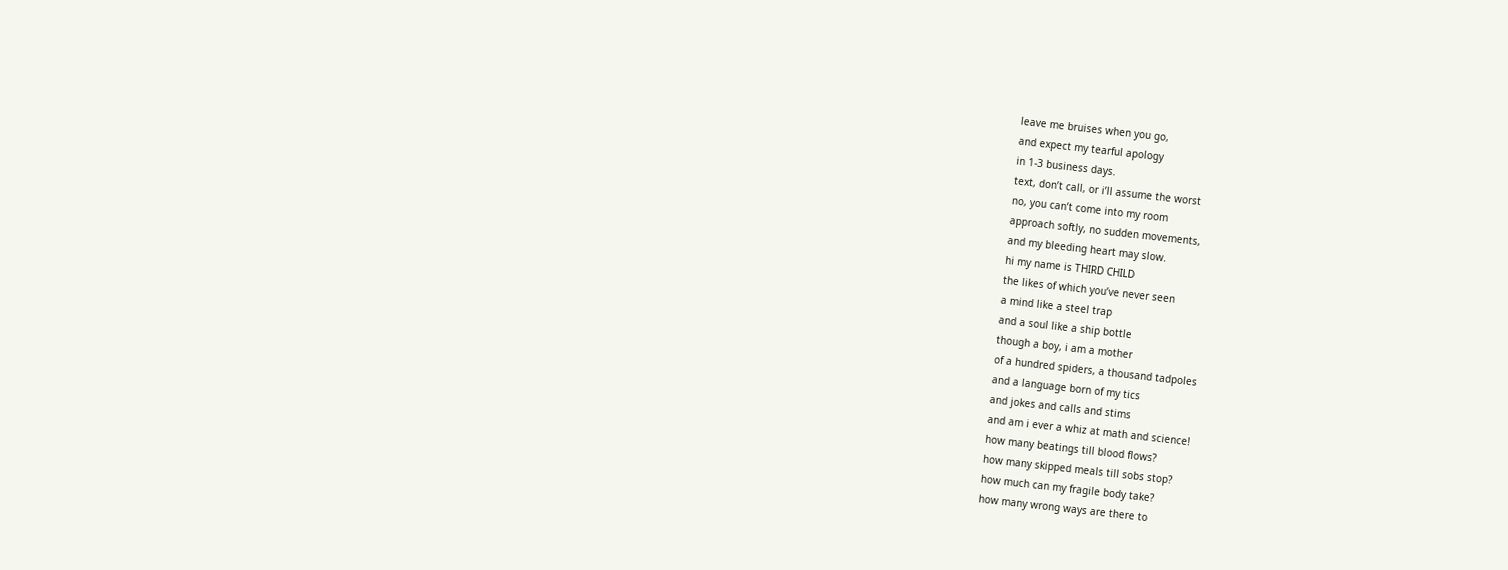leave me bruises when you go,
and expect my tearful apology
in 1-3 business days.
text, don’t call, or i’ll assume the worst
no, you can’t come into my room
approach softly, no sudden movements,
and my bleeding heart may slow.
hi my name is THIRD CHILD
the likes of which you’ve never seen
a mind like a steel trap
and a soul like a ship bottle
though a boy, i am a mother
of a hundred spiders, a thousand tadpoles
and a language born of my tics
and jokes and calls and stims
and am i ever a whiz at math and science!
how many beatings till blood flows?
how many skipped meals till sobs stop?
how much can my fragile body take?
how many wrong ways are there to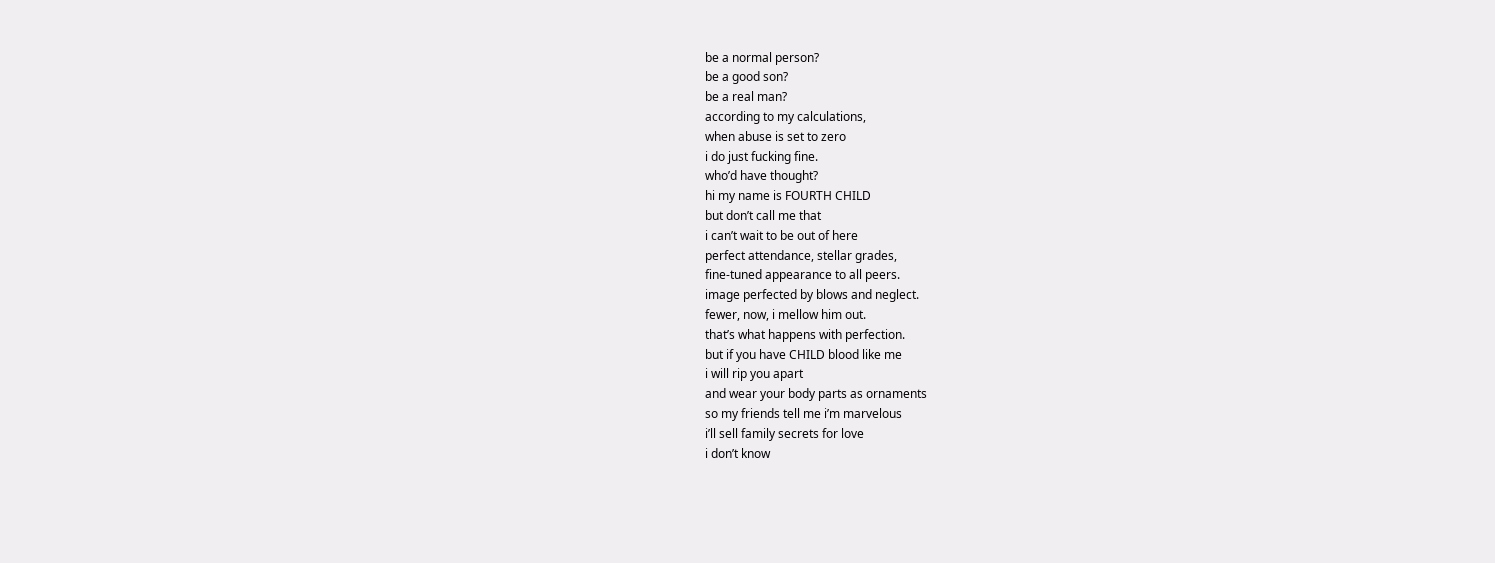be a normal person?
be a good son?
be a real man?
according to my calculations,
when abuse is set to zero
i do just fucking fine.
who’d have thought?
hi my name is FOURTH CHILD
but don’t call me that
i can’t wait to be out of here
perfect attendance, stellar grades,
fine-tuned appearance to all peers.
image perfected by blows and neglect.
fewer, now, i mellow him out.
that’s what happens with perfection.
but if you have CHILD blood like me
i will rip you apart
and wear your body parts as ornaments
so my friends tell me i’m marvelous
i’ll sell family secrets for love
i don’t know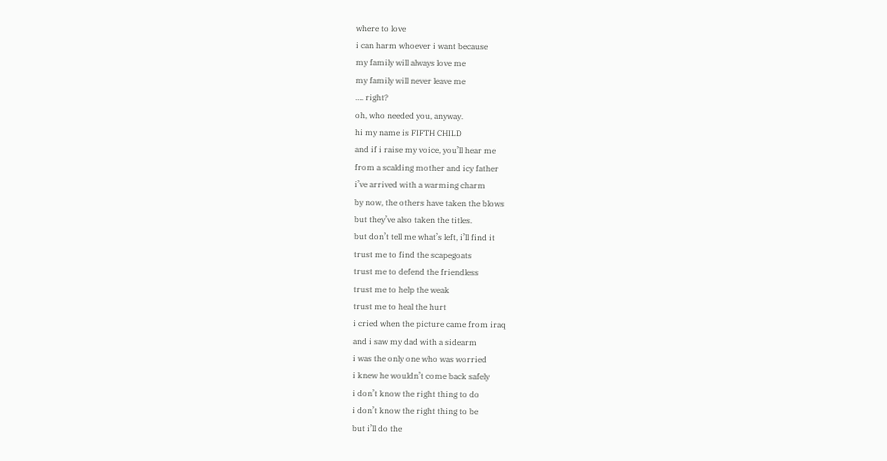where to love
i can harm whoever i want because
my family will always love me
my family will never leave me
…. right?
oh, who needed you, anyway.
hi my name is FIFTH CHILD
and if i raise my voice, you’ll hear me
from a scalding mother and icy father
i’ve arrived with a warming charm
by now, the others have taken the blows
but they’ve also taken the titles.
but don’t tell me what’s left, i’ll find it
trust me to find the scapegoats
trust me to defend the friendless
trust me to help the weak
trust me to heal the hurt
i cried when the picture came from iraq
and i saw my dad with a sidearm
i was the only one who was worried
i knew he wouldn’t come back safely
i don’t know the right thing to do
i don’t know the right thing to be
but i’ll do the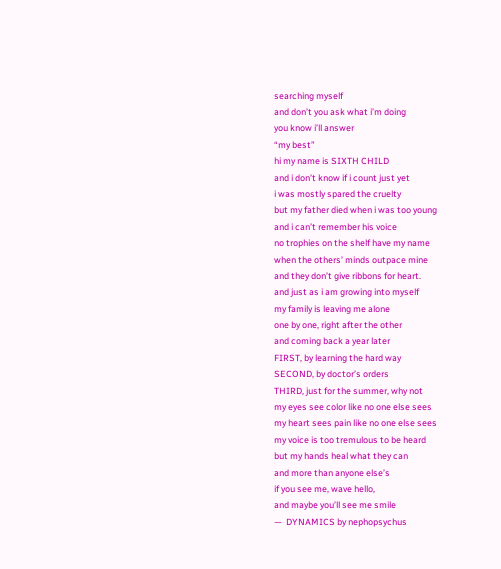searching myself
and don’t you ask what i’m doing
you know i’ll answer
“my best”
hi my name is SIXTH CHILD
and i don’t know if i count just yet
i was mostly spared the cruelty
but my father died when i was too young
and i can’t remember his voice
no trophies on the shelf have my name
when the others’ minds outpace mine
and they don’t give ribbons for heart.
and just as i am growing into myself
my family is leaving me alone
one by one, right after the other
and coming back a year later
FIRST, by learning the hard way
SECOND, by doctor’s orders
THIRD, just for the summer, why not
my eyes see color like no one else sees
my heart sees pain like no one else sees
my voice is too tremulous to be heard
but my hands heal what they can
and more than anyone else’s
if you see me, wave hello,
and maybe you’ll see me smile
—  DYNAMICS by nephopsychus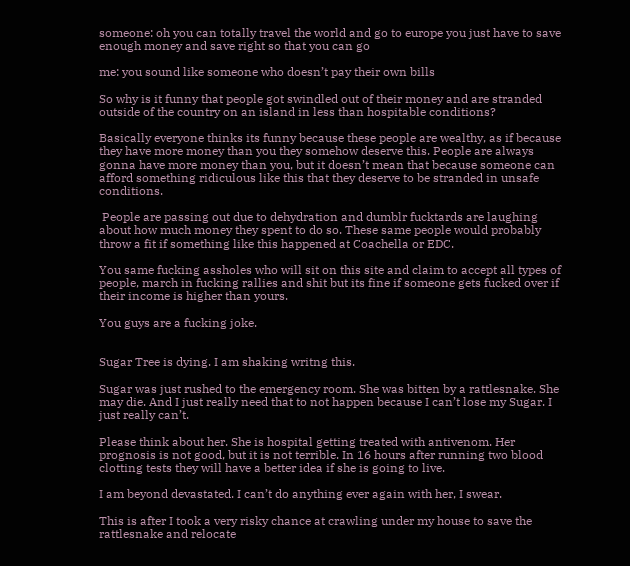someone: oh you can totally travel the world and go to europe you just have to save enough money and save right so that you can go

me: you sound like someone who doesn’t pay their own bills

So why is it funny that people got swindled out of their money and are stranded outside of the country on an island in less than hospitable conditions?

Basically everyone thinks its funny because these people are wealthy, as if because they have more money than you they somehow deserve this. People are always gonna have more money than you, but it doesn’t mean that because someone can afford something ridiculous like this that they deserve to be stranded in unsafe conditions.

 People are passing out due to dehydration and dumblr fucktards are laughing about how much money they spent to do so. These same people would probably throw a fit if something like this happened at Coachella or EDC.

You same fucking assholes who will sit on this site and claim to accept all types of people, march in fucking rallies and shit but its fine if someone gets fucked over if their income is higher than yours.

You guys are a fucking joke.


Sugar Tree is dying. I am shaking writng this.

Sugar was just rushed to the emergency room. She was bitten by a rattlesnake. She may die. And I just really need that to not happen because I can’t lose my Sugar. I just really can’t.

Please think about her. She is hospital getting treated with antivenom. Her prognosis is not good, but it is not terrible. In 16 hours after running two blood clotting tests they will have a better idea if she is going to live.

I am beyond devastated. I can’t do anything ever again with her, I swear.

This is after I took a very risky chance at crawling under my house to save the rattlesnake and relocate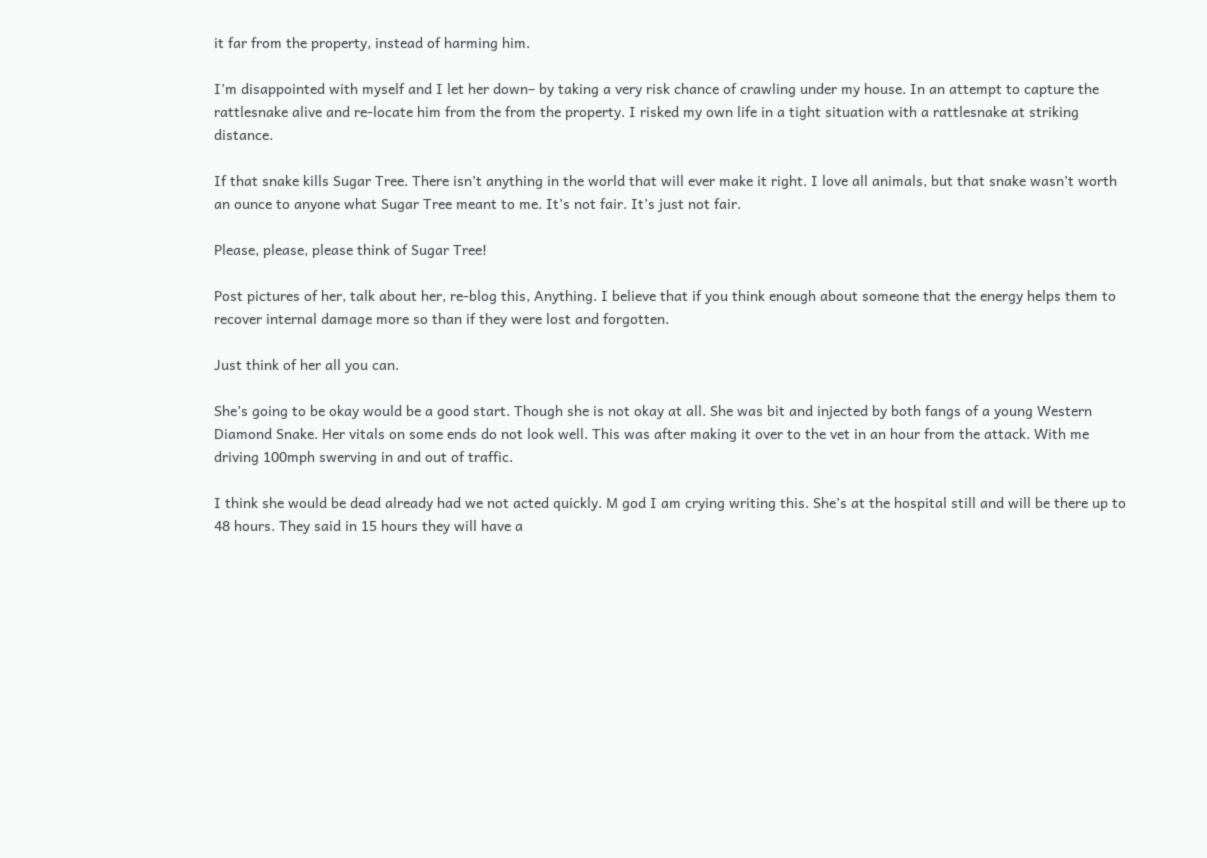it far from the property, instead of harming him.

I’m disappointed with myself and I let her down– by taking a very risk chance of crawling under my house. In an attempt to capture the rattlesnake alive and re-locate him from the from the property. I risked my own life in a tight situation with a rattlesnake at striking distance.

If that snake kills Sugar Tree. There isn’t anything in the world that will ever make it right. I love all animals, but that snake wasn’t worth an ounce to anyone what Sugar Tree meant to me. It’s not fair. It’s just not fair.

Please, please, please think of Sugar Tree!

Post pictures of her, talk about her, re-blog this, Anything. I believe that if you think enough about someone that the energy helps them to recover internal damage more so than if they were lost and forgotten.

Just think of her all you can.

She’s going to be okay would be a good start. Though she is not okay at all. She was bit and injected by both fangs of a young Western Diamond Snake. Her vitals on some ends do not look well. This was after making it over to the vet in an hour from the attack. With me driving 100mph swerving in and out of traffic.

I think she would be dead already had we not acted quickly. M god I am crying writing this. She’s at the hospital still and will be there up to 48 hours. They said in 15 hours they will have a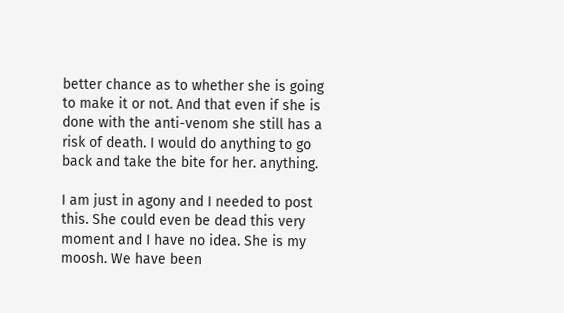better chance as to whether she is going to make it or not. And that even if she is done with the anti-venom she still has a risk of death. I would do anything to go back and take the bite for her. anything.

I am just in agony and I needed to post this. She could even be dead this very moment and I have no idea. She is my moosh. We have been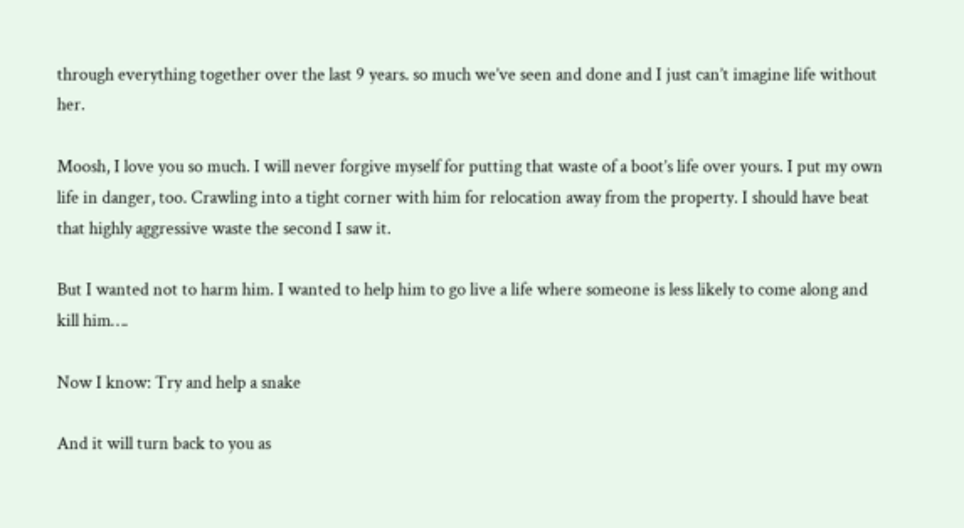through everything together over the last 9 years. so much we’ve seen and done and I just can’t imagine life without her.

Moosh, I love you so much. I will never forgive myself for putting that waste of a boot’s life over yours. I put my own life in danger, too. Crawling into a tight corner with him for relocation away from the property. I should have beat that highly aggressive waste the second I saw it.

But I wanted not to harm him. I wanted to help him to go live a life where someone is less likely to come along and kill him….

Now I know: Try and help a snake

And it will turn back to you as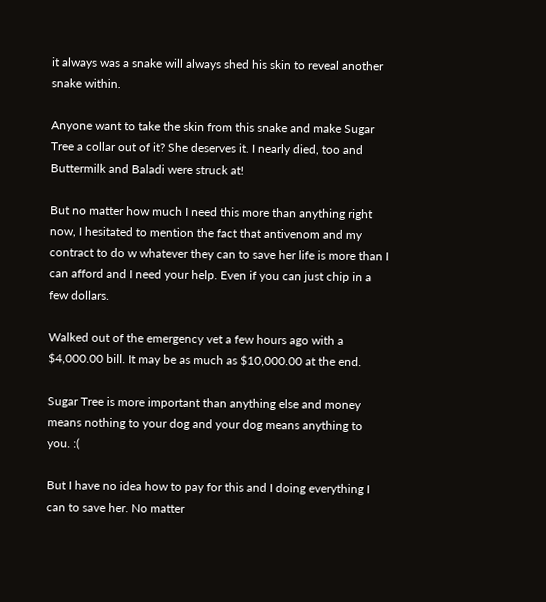it always was a snake will always shed his skin to reveal another snake within.

Anyone want to take the skin from this snake and make Sugar Tree a collar out of it? She deserves it. I nearly died, too and Buttermilk and Baladi were struck at!

But no matter how much I need this more than anything right now, I hesitated to mention the fact that antivenom and my contract to do w whatever they can to save her life is more than I can afford and I need your help. Even if you can just chip in a few dollars.

Walked out of the emergency vet a few hours ago with a $4,000.00 bill. It may be as much as $10,000.00 at the end.

Sugar Tree is more important than anything else and money means nothing to your dog and your dog means anything to you. :(

But I have no idea how to pay for this and I doing everything I can to save her. No matter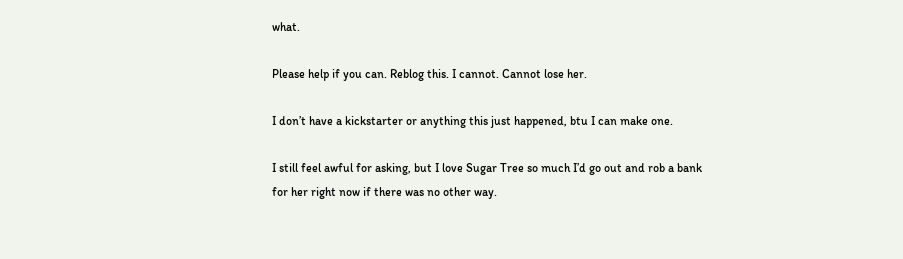what.

Please help if you can. Reblog this. I cannot. Cannot lose her.

I don’t have a kickstarter or anything this just happened, btu I can make one.

I still feel awful for asking, but I love Sugar Tree so much I’d go out and rob a bank for her right now if there was no other way.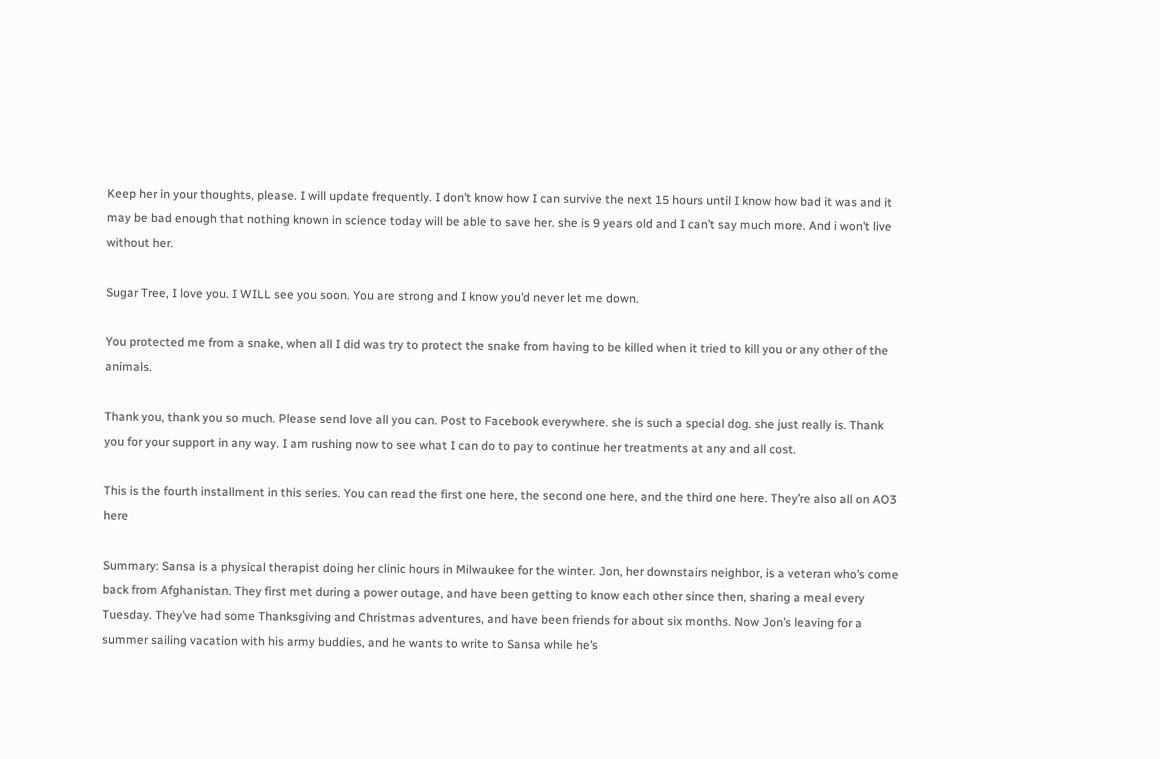Keep her in your thoughts, please. I will update frequently. I don’t know how I can survive the next 15 hours until I know how bad it was and it may be bad enough that nothing known in science today will be able to save her. she is 9 years old and I can’t say much more. And i won’t live without her.

Sugar Tree, I love you. I WILL see you soon. You are strong and I know you’d never let me down.

You protected me from a snake, when all I did was try to protect the snake from having to be killed when it tried to kill you or any other of the animals.

Thank you, thank you so much. Please send love all you can. Post to Facebook everywhere. she is such a special dog. she just really is. Thank you for your support in any way. I am rushing now to see what I can do to pay to continue her treatments at any and all cost.

This is the fourth installment in this series. You can read the first one here, the second one here, and the third one here. They’re also all on AO3 here

Summary: Sansa is a physical therapist doing her clinic hours in Milwaukee for the winter. Jon, her downstairs neighbor, is a veteran who’s come back from Afghanistan. They first met during a power outage, and have been getting to know each other since then, sharing a meal every Tuesday. They’ve had some Thanksgiving and Christmas adventures, and have been friends for about six months. Now Jon’s leaving for a summer sailing vacation with his army buddies, and he wants to write to Sansa while he’s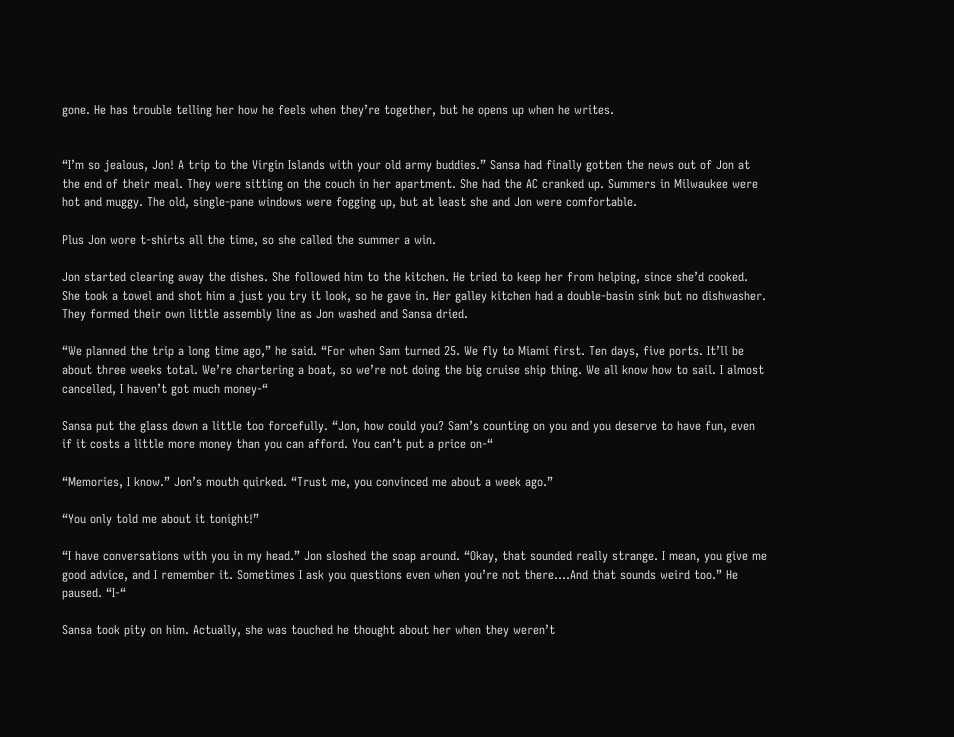gone. He has trouble telling her how he feels when they’re together, but he opens up when he writes.


“I’m so jealous, Jon! A trip to the Virgin Islands with your old army buddies.” Sansa had finally gotten the news out of Jon at the end of their meal. They were sitting on the couch in her apartment. She had the AC cranked up. Summers in Milwaukee were hot and muggy. The old, single-pane windows were fogging up, but at least she and Jon were comfortable.

Plus Jon wore t-shirts all the time, so she called the summer a win.

Jon started clearing away the dishes. She followed him to the kitchen. He tried to keep her from helping, since she’d cooked. She took a towel and shot him a just you try it look, so he gave in. Her galley kitchen had a double-basin sink but no dishwasher. They formed their own little assembly line as Jon washed and Sansa dried.

“We planned the trip a long time ago,” he said. “For when Sam turned 25. We fly to Miami first. Ten days, five ports. It’ll be about three weeks total. We’re chartering a boat, so we’re not doing the big cruise ship thing. We all know how to sail. I almost cancelled, I haven’t got much money-“

Sansa put the glass down a little too forcefully. “Jon, how could you? Sam’s counting on you and you deserve to have fun, even if it costs a little more money than you can afford. You can’t put a price on-“

“Memories, I know.” Jon’s mouth quirked. “Trust me, you convinced me about a week ago.”

“You only told me about it tonight!”

“I have conversations with you in my head.” Jon sloshed the soap around. “Okay, that sounded really strange. I mean, you give me good advice, and I remember it. Sometimes I ask you questions even when you’re not there….And that sounds weird too.” He paused. “I-“

Sansa took pity on him. Actually, she was touched he thought about her when they weren’t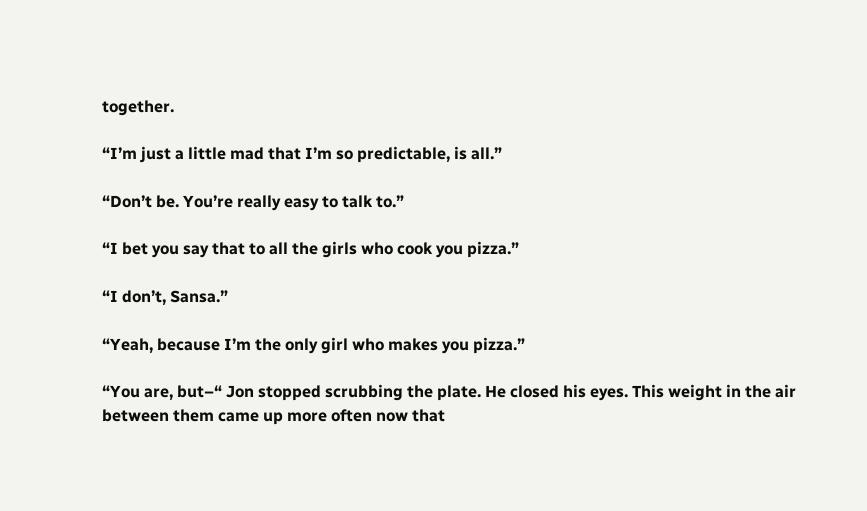together.

“I’m just a little mad that I’m so predictable, is all.”

“Don’t be. You’re really easy to talk to.”

“I bet you say that to all the girls who cook you pizza.”

“I don’t, Sansa.”

“Yeah, because I’m the only girl who makes you pizza.”

“You are, but–“ Jon stopped scrubbing the plate. He closed his eyes. This weight in the air between them came up more often now that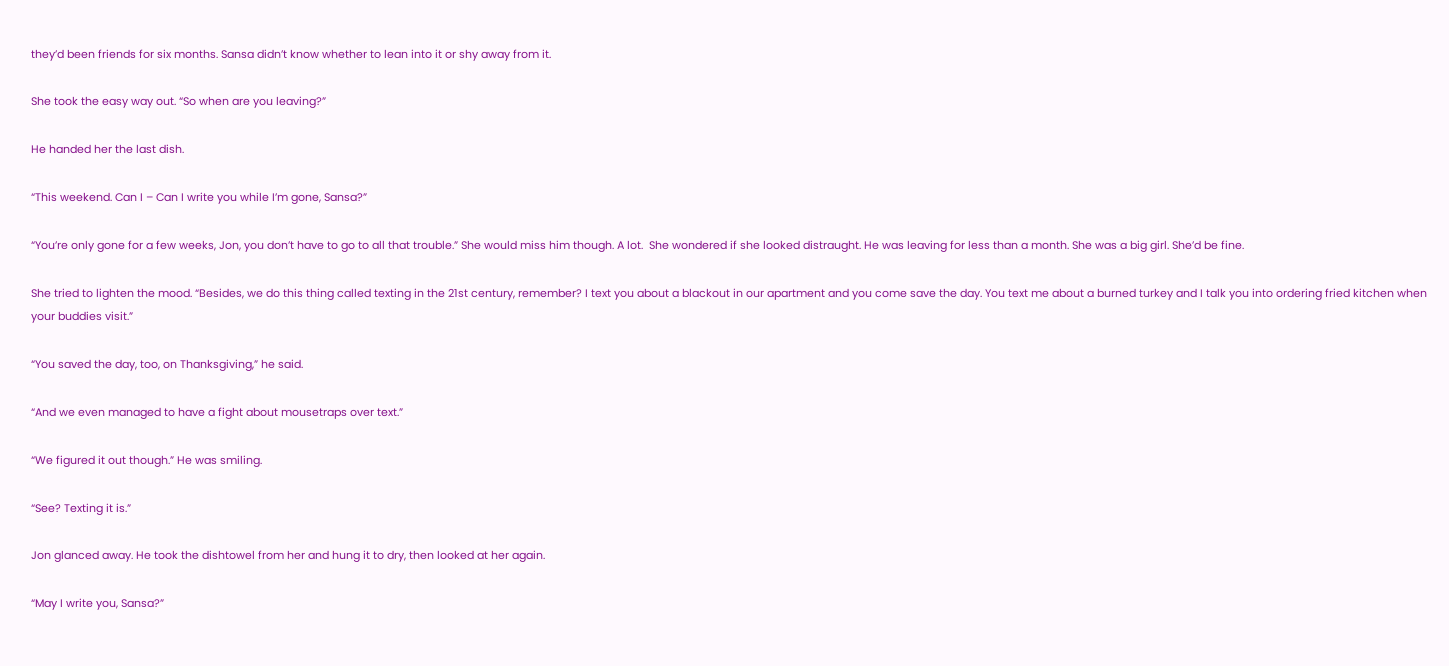they’d been friends for six months. Sansa didn’t know whether to lean into it or shy away from it.

She took the easy way out. “So when are you leaving?”

He handed her the last dish.

“This weekend. Can I – Can I write you while I’m gone, Sansa?”

“You’re only gone for a few weeks, Jon, you don’t have to go to all that trouble.” She would miss him though. A lot.  She wondered if she looked distraught. He was leaving for less than a month. She was a big girl. She’d be fine.

She tried to lighten the mood. “Besides, we do this thing called texting in the 21st century, remember? I text you about a blackout in our apartment and you come save the day. You text me about a burned turkey and I talk you into ordering fried kitchen when your buddies visit.”

“You saved the day, too, on Thanksgiving,” he said.

“And we even managed to have a fight about mousetraps over text.”

“We figured it out though.” He was smiling.

“See? Texting it is.”

Jon glanced away. He took the dishtowel from her and hung it to dry, then looked at her again.

“May I write you, Sansa?”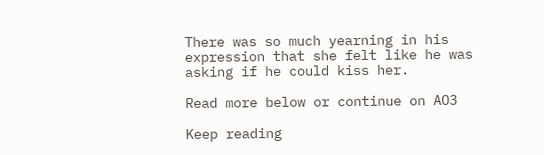There was so much yearning in his expression that she felt like he was asking if he could kiss her.

Read more below or continue on AO3

Keep reading